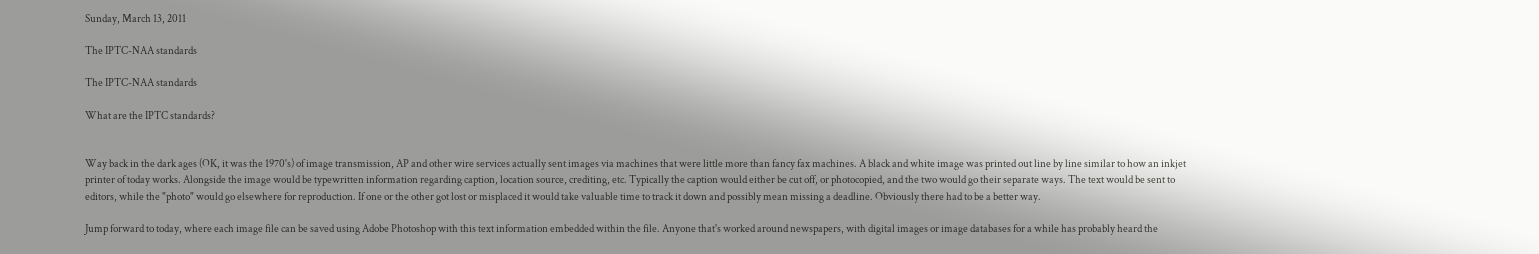Sunday, March 13, 2011

The IPTC-NAA standards

The IPTC-NAA standards

What are the IPTC standards?


Way back in the dark ages (OK, it was the 1970's) of image transmission, AP and other wire services actually sent images via machines that were little more than fancy fax machines. A black and white image was printed out line by line similar to how an inkjet printer of today works. Alongside the image would be typewritten information regarding caption, location source, crediting, etc. Typically the caption would either be cut off, or photocopied, and the two would go their separate ways. The text would be sent to editors, while the "photo" would go elsewhere for reproduction. If one or the other got lost or misplaced it would take valuable time to track it down and possibly mean missing a deadline. Obviously there had to be a better way.

Jump forward to today, where each image file can be saved using Adobe Photoshop with this text information embedded within the file. Anyone that's worked around newspapers, with digital images or image databases for a while has probably heard the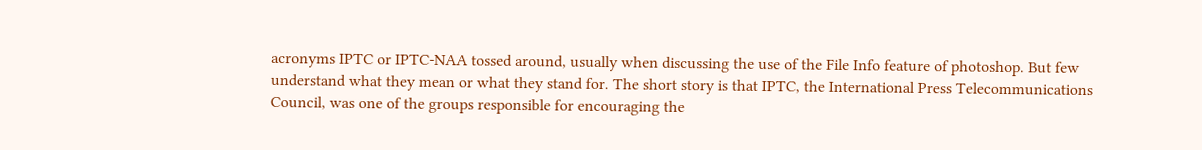acronyms IPTC or IPTC-NAA tossed around, usually when discussing the use of the File Info feature of photoshop. But few understand what they mean or what they stand for. The short story is that IPTC, the International Press Telecommunications Council, was one of the groups responsible for encouraging the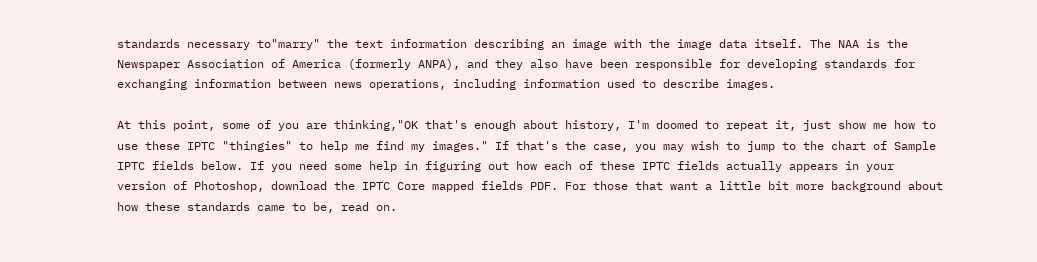standards necessary to"marry" the text information describing an image with the image data itself. The NAA is the Newspaper Association of America (formerly ANPA), and they also have been responsible for developing standards for exchanging information between news operations, including information used to describe images.

At this point, some of you are thinking,"OK that's enough about history, I'm doomed to repeat it, just show me how to use these IPTC "thingies" to help me find my images." If that's the case, you may wish to jump to the chart of Sample IPTC fields below. If you need some help in figuring out how each of these IPTC fields actually appears in your version of Photoshop, download the IPTC Core mapped fields PDF. For those that want a little bit more background about how these standards came to be, read on.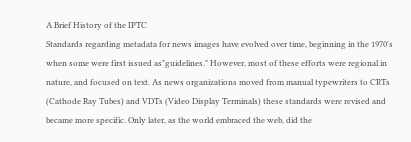A Brief History of the IPTC
Standards regarding metadata for news images have evolved over time, beginning in the 1970's when some were first issued as"guidelines." However, most of these efforts were regional in nature, and focused on text. As news organizations moved from manual typewriters to CRTs (Cathode Ray Tubes) and VDTs (Video Display Terminals) these standards were revised and became more specific. Only later, as the world embraced the web, did the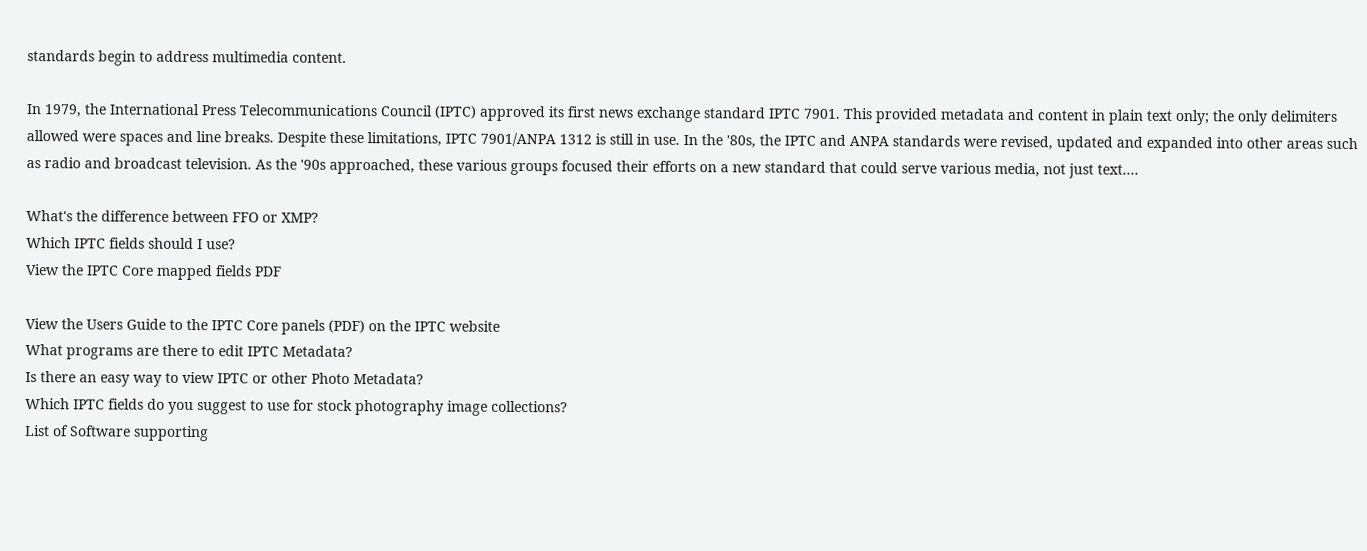standards begin to address multimedia content.

In 1979, the International Press Telecommunications Council (IPTC) approved its first news exchange standard IPTC 7901. This provided metadata and content in plain text only; the only delimiters allowed were spaces and line breaks. Despite these limitations, IPTC 7901/ANPA 1312 is still in use. In the '80s, the IPTC and ANPA standards were revised, updated and expanded into other areas such as radio and broadcast television. As the '90s approached, these various groups focused their efforts on a new standard that could serve various media, not just text....

What's the difference between FFO or XMP?
Which IPTC fields should I use?
View the IPTC Core mapped fields PDF

View the Users Guide to the IPTC Core panels (PDF) on the IPTC website
What programs are there to edit IPTC Metadata?
Is there an easy way to view IPTC or other Photo Metadata?
Which IPTC fields do you suggest to use for stock photography image collections?
List of Software supporting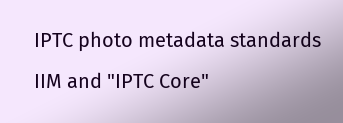IPTC photo metadata standards IIM and "IPTC Core"